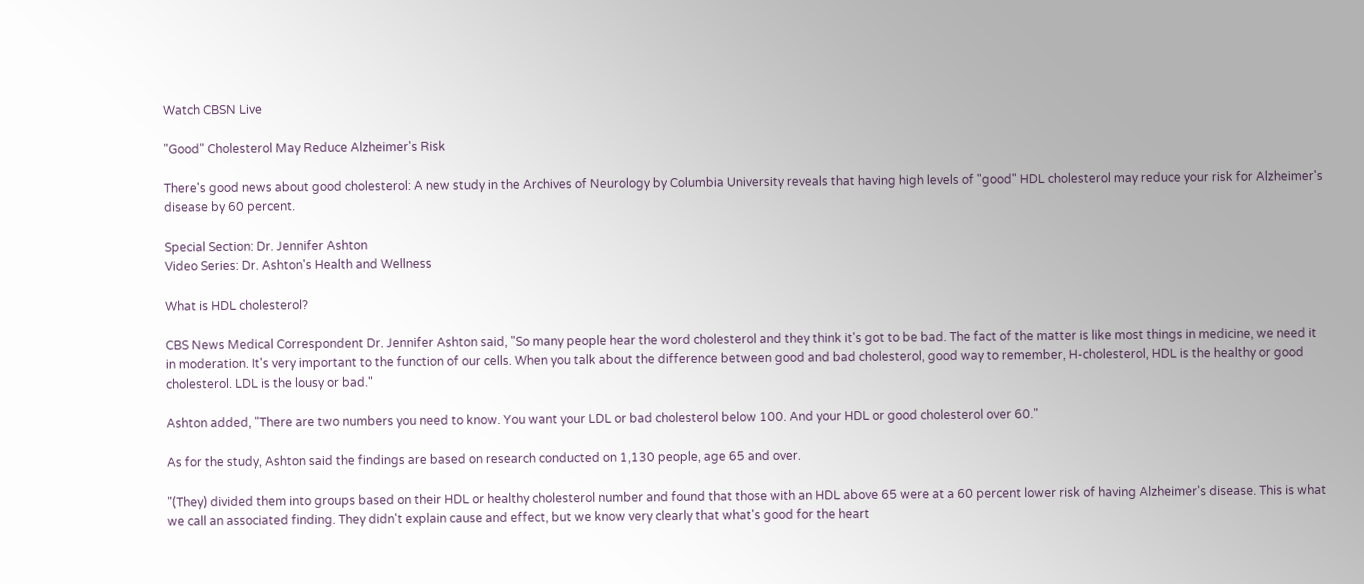Watch CBSN Live

"Good" Cholesterol May Reduce Alzheimer's Risk

There's good news about good cholesterol: A new study in the Archives of Neurology by Columbia University reveals that having high levels of "good" HDL cholesterol may reduce your risk for Alzheimer's disease by 60 percent.

Special Section: Dr. Jennifer Ashton
Video Series: Dr. Ashton's Health and Wellness

What is HDL cholesterol?

CBS News Medical Correspondent Dr. Jennifer Ashton said, "So many people hear the word cholesterol and they think it's got to be bad. The fact of the matter is like most things in medicine, we need it in moderation. It's very important to the function of our cells. When you talk about the difference between good and bad cholesterol, good way to remember, H-cholesterol, HDL is the healthy or good cholesterol. LDL is the lousy or bad."

Ashton added, "There are two numbers you need to know. You want your LDL or bad cholesterol below 100. And your HDL or good cholesterol over 60."

As for the study, Ashton said the findings are based on research conducted on 1,130 people, age 65 and over.

"(They) divided them into groups based on their HDL or healthy cholesterol number and found that those with an HDL above 65 were at a 60 percent lower risk of having Alzheimer's disease. This is what we call an associated finding. They didn't explain cause and effect, but we know very clearly that what's good for the heart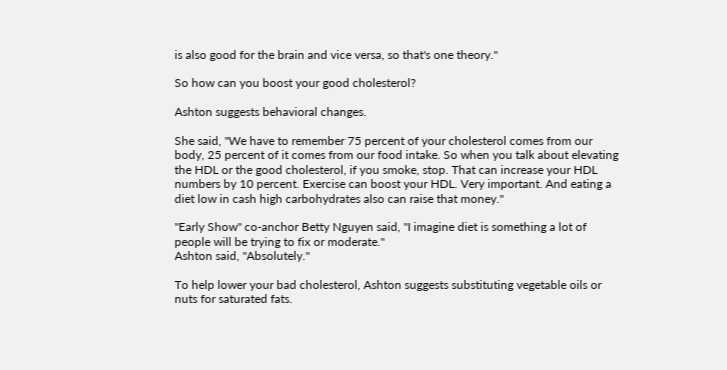is also good for the brain and vice versa, so that's one theory."

So how can you boost your good cholesterol?

Ashton suggests behavioral changes.

She said, "We have to remember 75 percent of your cholesterol comes from our body, 25 percent of it comes from our food intake. So when you talk about elevating the HDL or the good cholesterol, if you smoke, stop. That can increase your HDL numbers by 10 percent. Exercise can boost your HDL. Very important. And eating a diet low in cash high carbohydrates also can raise that money."

"Early Show" co-anchor Betty Nguyen said, "I imagine diet is something a lot of people will be trying to fix or moderate."
Ashton said, "Absolutely."

To help lower your bad cholesterol, Ashton suggests substituting vegetable oils or nuts for saturated fats.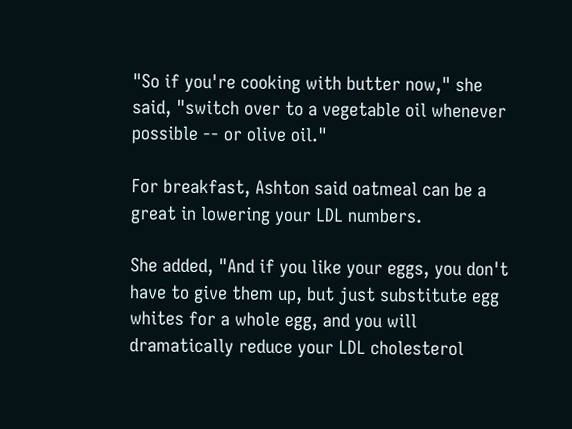"So if you're cooking with butter now," she said, "switch over to a vegetable oil whenever possible -- or olive oil."

For breakfast, Ashton said oatmeal can be a great in lowering your LDL numbers.

She added, "And if you like your eggs, you don't have to give them up, but just substitute egg whites for a whole egg, and you will dramatically reduce your LDL cholesterol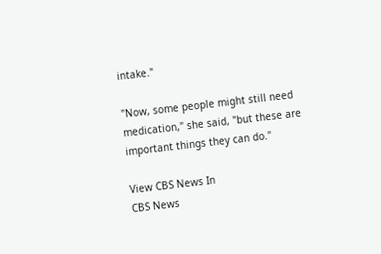intake."

"Now, some people might still need medication," she said, "but these are important things they can do."

View CBS News In
CBS News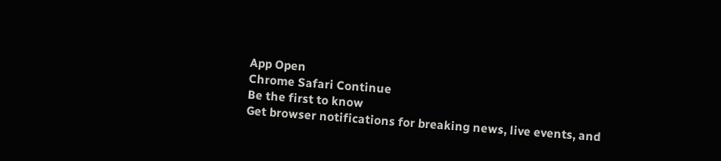App Open
Chrome Safari Continue
Be the first to know
Get browser notifications for breaking news, live events, and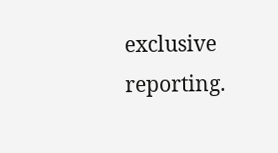exclusive reporting.